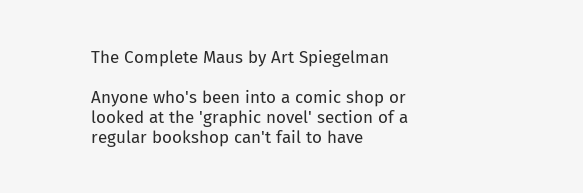The Complete Maus by Art Spiegelman

Anyone who's been into a comic shop or looked at the 'graphic novel' section of a regular bookshop can't fail to have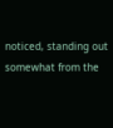noticed, standing out somewhat from the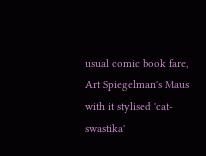usual comic book fare, Art Spiegelman's Maus with it stylised 'cat-swastika'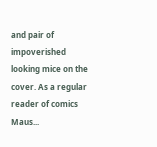and pair of impoverished looking mice on the cover. As a regular reader of comics Maus...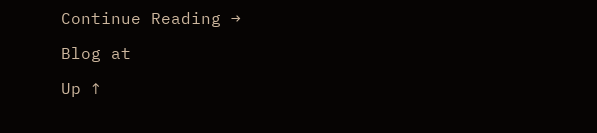Continue Reading →

Blog at

Up ↑